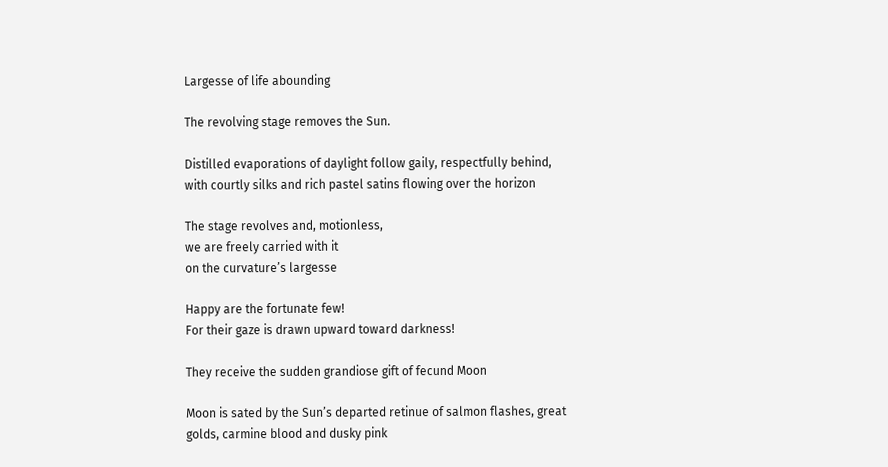Largesse of life abounding

The revolving stage removes the Sun.

Distilled evaporations of daylight follow gaily, respectfully behind, with courtly silks and rich pastel satins flowing over the horizon

The stage revolves and, motionless,
we are freely carried with it
on the curvature’s largesse

Happy are the fortunate few!
For their gaze is drawn upward toward darkness!

They receive the sudden grandiose gift of fecund Moon

Moon is sated by the Sun’s departed retinue of salmon flashes, great golds, carmine blood and dusky pink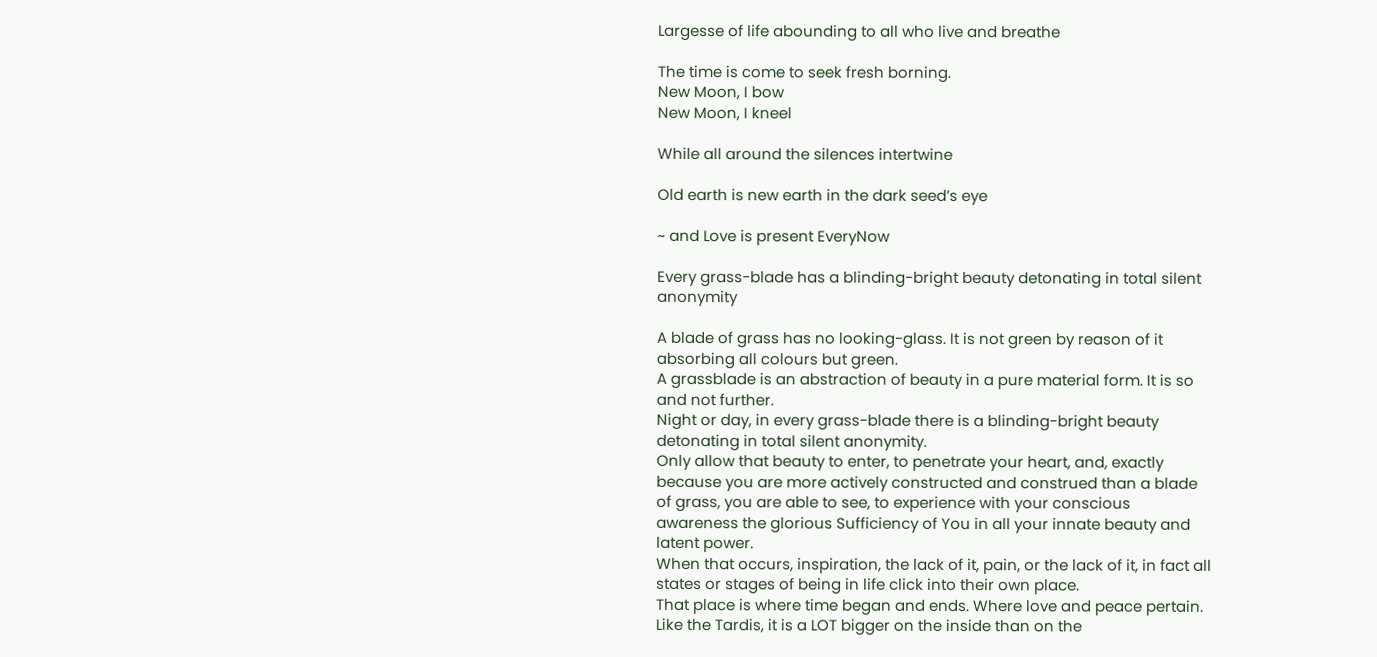Largesse of life abounding to all who live and breathe

The time is come to seek fresh borning.
New Moon, I bow
New Moon, I kneel

While all around the silences intertwine

Old earth is new earth in the dark seed’s eye

~ and Love is present EveryNow

Every grass-blade has a blinding-bright beauty detonating in total silent anonymity

A blade of grass has no looking-glass. It is not green by reason of it absorbing all colours but green.
A grassblade is an abstraction of beauty in a pure material form. It is so and not further.
Night or day, in every grass-blade there is a blinding-bright beauty detonating in total silent anonymity.
Only allow that beauty to enter, to penetrate your heart, and, exactly because you are more actively constructed and construed than a blade of grass, you are able to see, to experience with your conscious awareness the glorious Sufficiency of You in all your innate beauty and latent power.
When that occurs, inspiration, the lack of it, pain, or the lack of it, in fact all states or stages of being in life click into their own place.
That place is where time began and ends. Where love and peace pertain. Like the Tardis, it is a LOT bigger on the inside than on the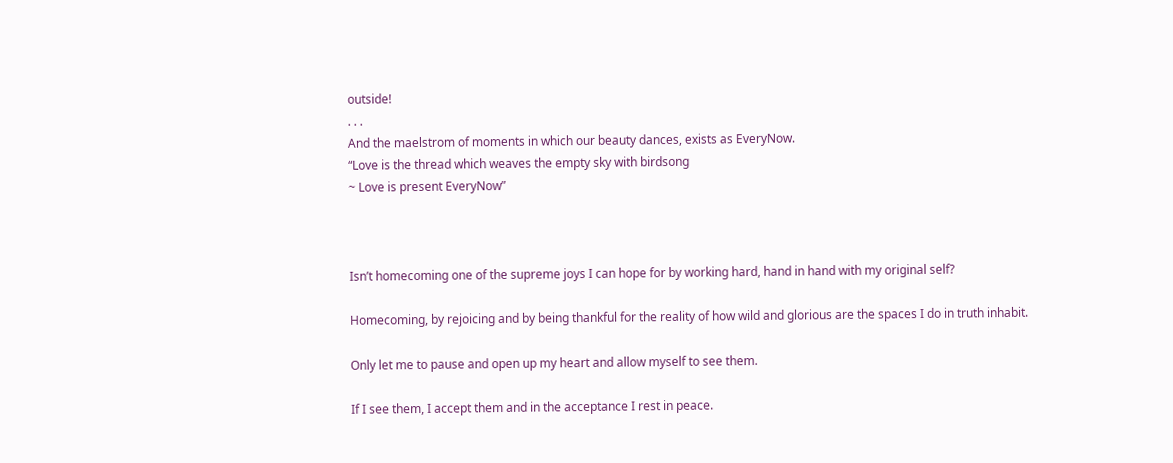outside!
. . .
And the maelstrom of moments in which our beauty dances, exists as EveryNow.
“Love is the thread which weaves the empty sky with birdsong
~ Love is present EveryNow”



Isn’t homecoming one of the supreme joys I can hope for by working hard, hand in hand with my original self?

Homecoming, by rejoicing and by being thankful for the reality of how wild and glorious are the spaces I do in truth inhabit.

Only let me to pause and open up my heart and allow myself to see them.

If I see them, I accept them and in the acceptance I rest in peace.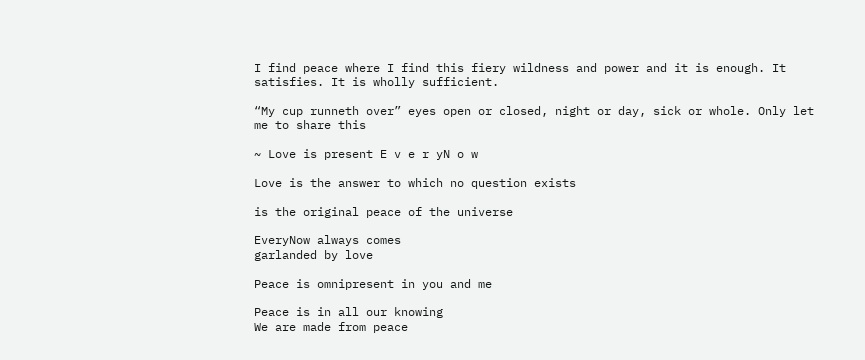I find peace where I find this fiery wildness and power and it is enough. It satisfies. It is wholly sufficient.

“My cup runneth over” eyes open or closed, night or day, sick or whole. Only let me to share this

~ Love is present E v e r yN o w

Love is the answer to which no question exists

is the original peace of the universe

EveryNow always comes
garlanded by love

Peace is omnipresent in you and me

Peace is in all our knowing
We are made from peace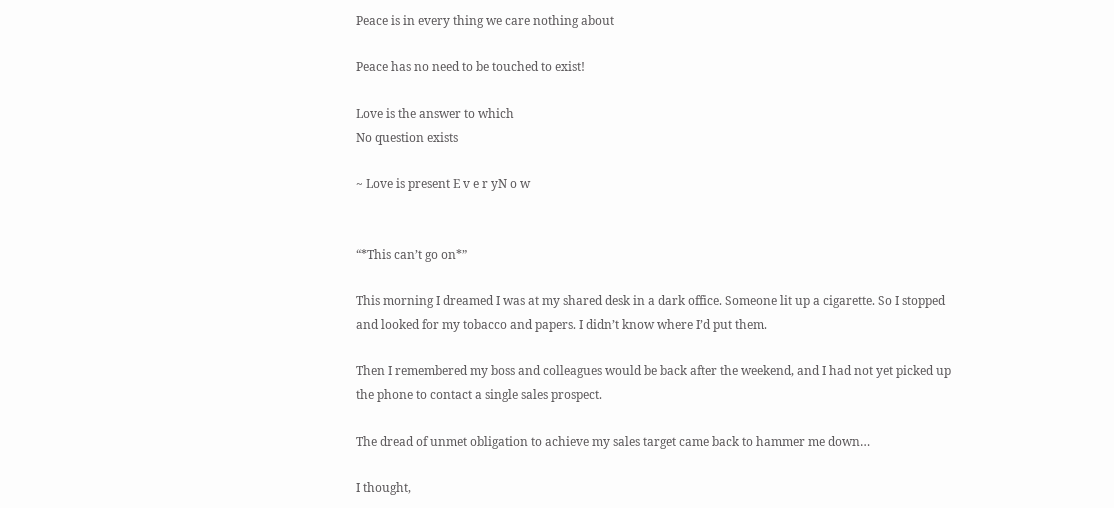Peace is in every thing we care nothing about

Peace has no need to be touched to exist!

Love is the answer to which
No question exists

~ Love is present E v e r yN o w


“*This can’t go on*”

This morning I dreamed I was at my shared desk in a dark office. Someone lit up a cigarette. So I stopped and looked for my tobacco and papers. I didn’t know where I’d put them.

Then I remembered my boss and colleagues would be back after the weekend, and I had not yet picked up the phone to contact a single sales prospect.

The dread of unmet obligation to achieve my sales target came back to hammer me down…

I thought,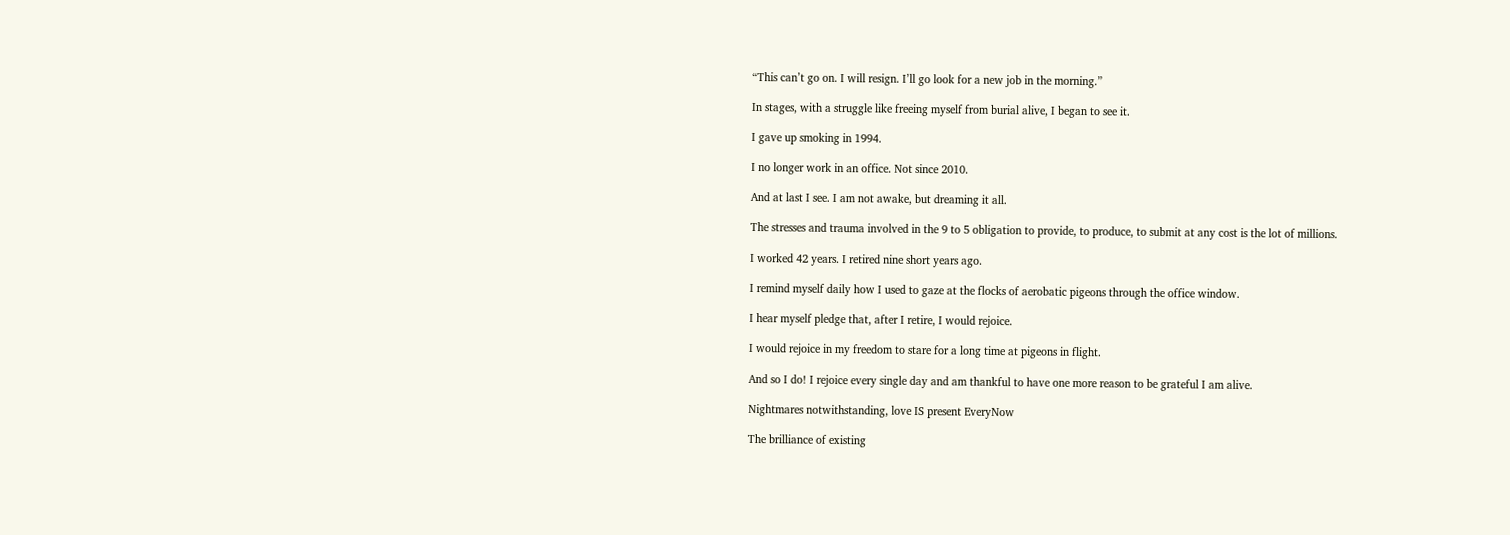“This can’t go on. I will resign. I’ll go look for a new job in the morning.”

In stages, with a struggle like freeing myself from burial alive, I began to see it.

I gave up smoking in 1994.

I no longer work in an office. Not since 2010.

And at last I see. I am not awake, but dreaming it all.

The stresses and trauma involved in the 9 to 5 obligation to provide, to produce, to submit at any cost is the lot of millions.

I worked 42 years. I retired nine short years ago.

I remind myself daily how I used to gaze at the flocks of aerobatic pigeons through the office window.

I hear myself pledge that, after I retire, I would rejoice.

I would rejoice in my freedom to stare for a long time at pigeons in flight.

And so I do! I rejoice every single day and am thankful to have one more reason to be grateful I am alive.

Nightmares notwithstanding, love IS present EveryNow

The brilliance of existing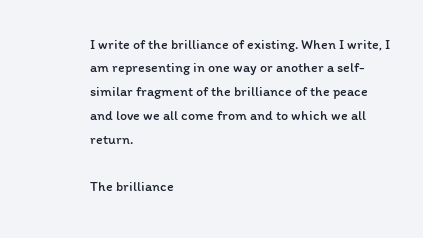I write of the brilliance of existing. When I write, I am representing in one way or another a self-similar fragment of the brilliance of the peace and love we all come from and to which we all return.

The brilliance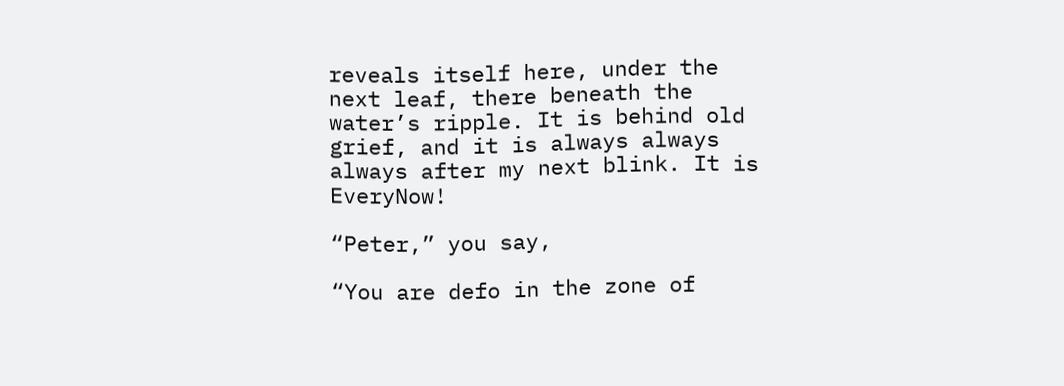reveals itself here, under the next leaf, there beneath the water’s ripple. It is behind old grief, and it is always always always after my next blink. It is EveryNow!

“Peter,” you say,

“You are defo in the zone of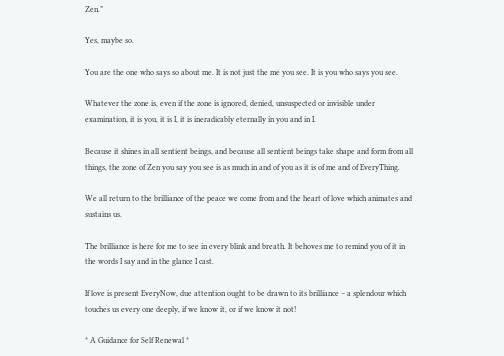Zen.”

Yes, maybe so.

You are the one who says so about me. It is not just the me you see. It is you who says you see.

Whatever the zone is, even if the zone is ignored, denied, unsuspected or invisible under examination, it is you, it is I, it is ineradicably eternally in you and in I.

Because it shines in all sentient beings, and because all sentient beings take shape and form from all things, the zone of Zen you say you see is as much in and of you as it is of me and of EveryThing.

We all return to the brilliance of the peace we come from and the heart of love which animates and sustains us.

The brilliance is here for me to see in every blink and breath. It behoves me to remind you of it in the words I say and in the glance I cast.

If love is present EveryNow, due attention ought to be drawn to its brilliance – a splendour which touches us every one deeply, if we know it, or if we know it not!

* A Guidance for Self Renewal *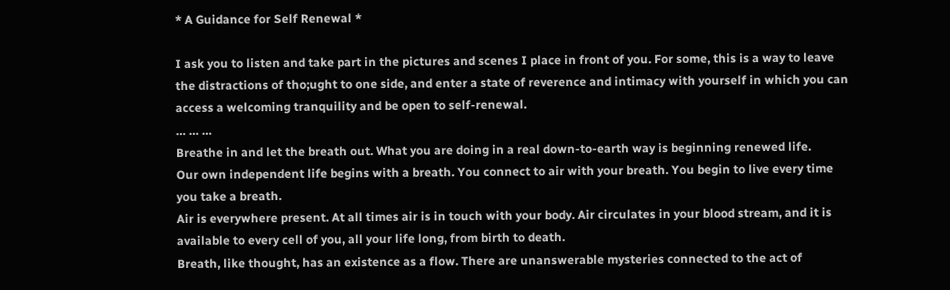* A Guidance for Self Renewal *

I ask you to listen and take part in the pictures and scenes I place in front of you. For some, this is a way to leave the distractions of tho;ught to one side, and enter a state of reverence and intimacy with yourself in which you can access a welcoming tranquility and be open to self-renewal.
… … …
Breathe in and let the breath out. What you are doing in a real down-to-earth way is beginning renewed life.
Our own independent life begins with a breath. You connect to air with your breath. You begin to live every time you take a breath.
Air is everywhere present. At all times air is in touch with your body. Air circulates in your blood stream, and it is available to every cell of you, all your life long, from birth to death.
Breath, like thought, has an existence as a flow. There are unanswerable mysteries connected to the act of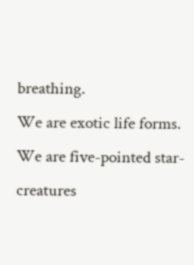breathing.
We are exotic life forms. We are five-pointed star-creatures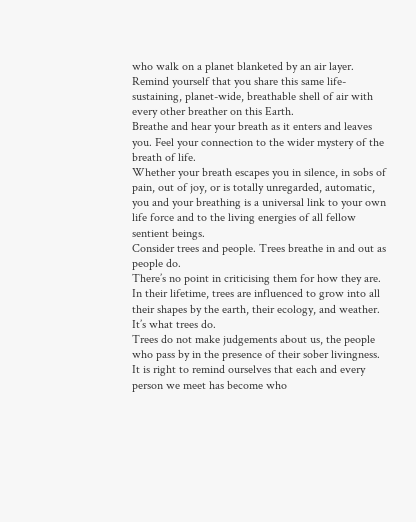who walk on a planet blanketed by an air layer.
Remind yourself that you share this same life-sustaining, planet-wide, breathable shell of air with every other breather on this Earth.
Breathe and hear your breath as it enters and leaves you. Feel your connection to the wider mystery of the breath of life.
Whether your breath escapes you in silence, in sobs of pain, out of joy, or is totally unregarded, automatic, you and your breathing is a universal link to your own life force and to the living energies of all fellow sentient beings.
Consider trees and people. Trees breathe in and out as people do.
There’s no point in criticising them for how they are. In their lifetime, trees are influenced to grow into all their shapes by the earth, their ecology, and weather.
It’s what trees do.
Trees do not make judgements about us, the people who pass by in the presence of their sober livingness.
It is right to remind ourselves that each and every person we meet has become who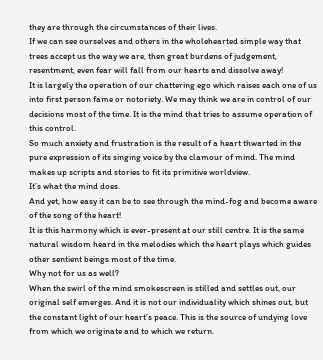they are through the circumstances of their lives.
If we can see ourselves and others in the wholehearted simple way that trees accept us the way we are, then great burdens of judgement, resentment, even fear will fall from our hearts and dissolve away!
It is largely the operation of our chattering ego which raises each one of us into first person fame or notoriety. We may think we are in control of our decisions most of the time. It is the mind that tries to assume operation of this control.
So much anxiety and frustration is the result of a heart thwarted in the pure expression of its singing voice by the clamour of mind. The mind makes up scripts and stories to fit its primitive worldview.
It’s what the mind does.
And yet, how easy it can be to see through the mind-fog and become aware of the song of the heart!
It is this harmony which is ever-present at our still centre. It is the same natural wisdom heard in the melodies which the heart plays which guides other sentient beings most of the time.
Why not for us as well?
When the swirl of the mind smokescreen is stilled and settles out, our original self emerges. And it is not our individuality which shines out, but the constant light of our heart’s peace. This is the source of undying love from which we originate and to which we return.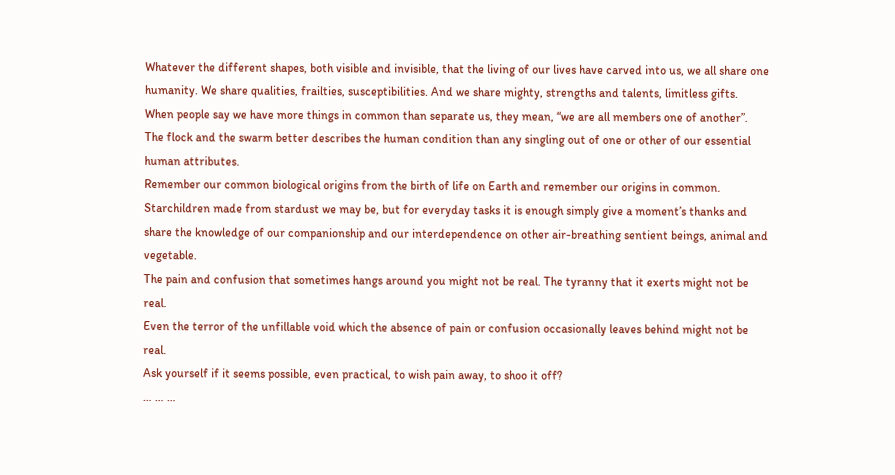Whatever the different shapes, both visible and invisible, that the living of our lives have carved into us, we all share one humanity. We share qualities, frailties, susceptibilities. And we share mighty, strengths and talents, limitless gifts.
When people say we have more things in common than separate us, they mean, “we are all members one of another”. The flock and the swarm better describes the human condition than any singling out of one or other of our essential human attributes.
Remember our common biological origins from the birth of life on Earth and remember our origins in common.
Starchildren made from stardust we may be, but for everyday tasks it is enough simply give a moment’s thanks and share the knowledge of our companionship and our interdependence on other air-breathing sentient beings, animal and vegetable.
The pain and confusion that sometimes hangs around you might not be real. The tyranny that it exerts might not be real.
Even the terror of the unfillable void which the absence of pain or confusion occasionally leaves behind might not be real.
Ask yourself if it seems possible, even practical, to wish pain away, to shoo it off?
… … …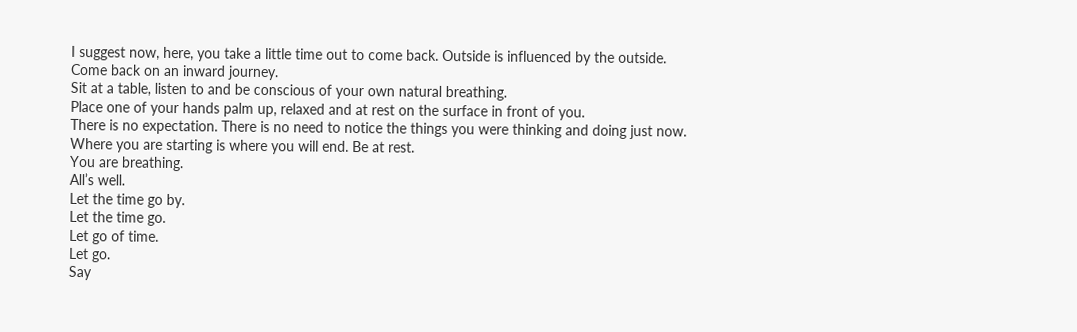I suggest now, here, you take a little time out to come back. Outside is influenced by the outside. Come back on an inward journey.
Sit at a table, listen to and be conscious of your own natural breathing.
Place one of your hands palm up, relaxed and at rest on the surface in front of you.
There is no expectation. There is no need to notice the things you were thinking and doing just now.
Where you are starting is where you will end. Be at rest.
You are breathing.
All’s well.
Let the time go by.
Let the time go.
Let go of time.
Let go.
Say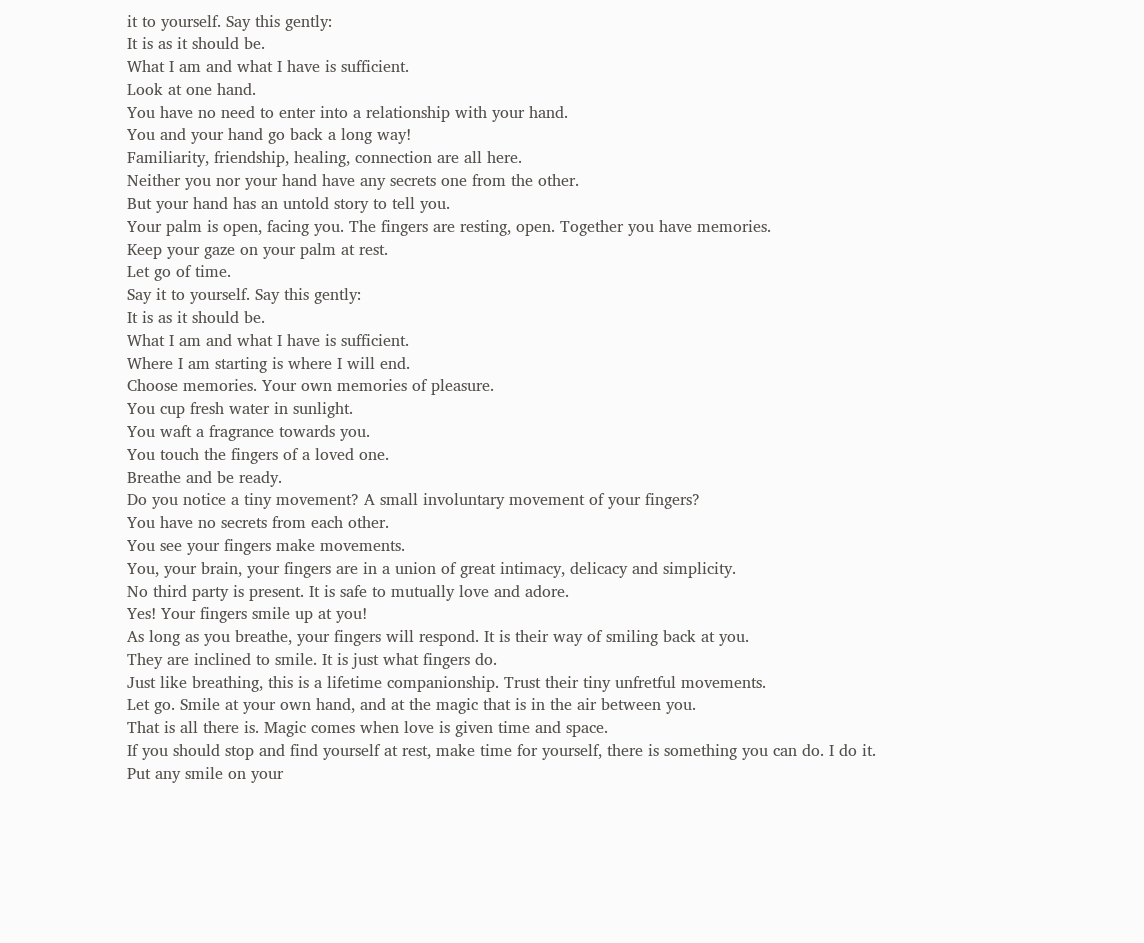it to yourself. Say this gently:
It is as it should be.
What I am and what I have is sufficient.
Look at one hand.
You have no need to enter into a relationship with your hand.
You and your hand go back a long way!
Familiarity, friendship, healing, connection are all here.
Neither you nor your hand have any secrets one from the other.
But your hand has an untold story to tell you.
Your palm is open, facing you. The fingers are resting, open. Together you have memories.
Keep your gaze on your palm at rest.
Let go of time.
Say it to yourself. Say this gently:
It is as it should be.
What I am and what I have is sufficient.
Where I am starting is where I will end.
Choose memories. Your own memories of pleasure.
You cup fresh water in sunlight.
You waft a fragrance towards you.
You touch the fingers of a loved one.
Breathe and be ready.
Do you notice a tiny movement? A small involuntary movement of your fingers?
You have no secrets from each other.
You see your fingers make movements.
You, your brain, your fingers are in a union of great intimacy, delicacy and simplicity.
No third party is present. It is safe to mutually love and adore.
Yes! Your fingers smile up at you!
As long as you breathe, your fingers will respond. It is their way of smiling back at you.
They are inclined to smile. It is just what fingers do.
Just like breathing, this is a lifetime companionship. Trust their tiny unfretful movements.
Let go. Smile at your own hand, and at the magic that is in the air between you.
That is all there is. Magic comes when love is given time and space.
If you should stop and find yourself at rest, make time for yourself, there is something you can do. I do it.
Put any smile on your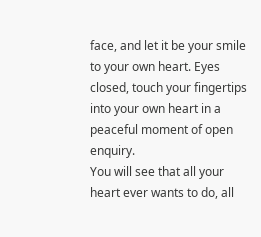face, and let it be your smile to your own heart. Eyes closed, touch your fingertips into your own heart in a peaceful moment of open enquiry.
You will see that all your heart ever wants to do, all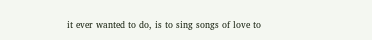it ever wanted to do, is to sing songs of love to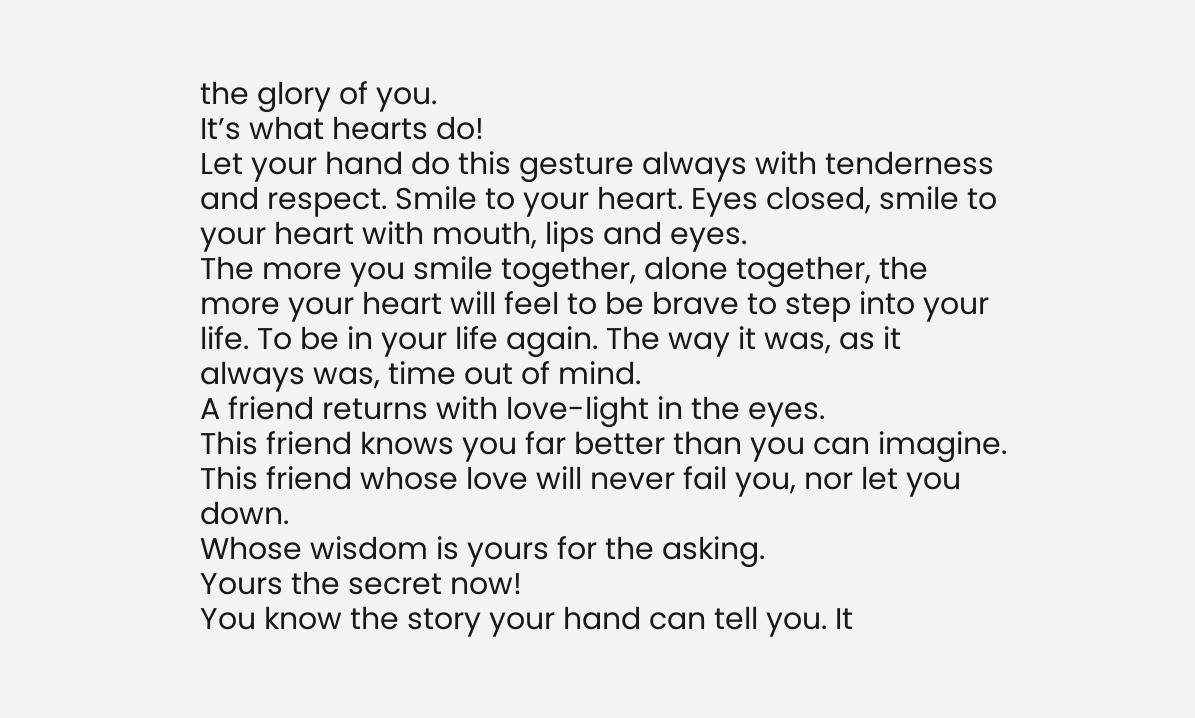the glory of you.
It’s what hearts do!
Let your hand do this gesture always with tenderness and respect. Smile to your heart. Eyes closed, smile to your heart with mouth, lips and eyes.
The more you smile together, alone together, the more your heart will feel to be brave to step into your life. To be in your life again. The way it was, as it always was, time out of mind.
A friend returns with love-light in the eyes.
This friend knows you far better than you can imagine.
This friend whose love will never fail you, nor let you down.
Whose wisdom is yours for the asking.
Yours the secret now!
You know the story your hand can tell you. It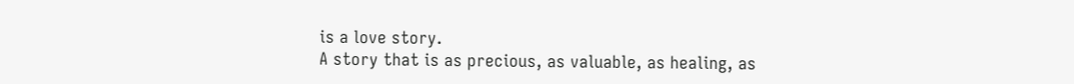is a love story.
A story that is as precious, as valuable, as healing, as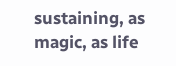sustaining, as magic, as life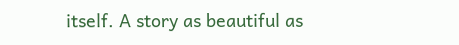itself. A story as beautiful as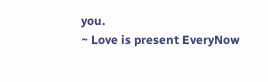you.
~ Love is present EveryNow